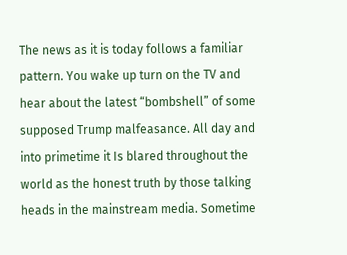The news as it is today follows a familiar pattern. You wake up turn on the TV and hear about the latest “bombshell” of some supposed Trump malfeasance. All day and into primetime it Is blared throughout the world as the honest truth by those talking heads in the mainstream media. Sometime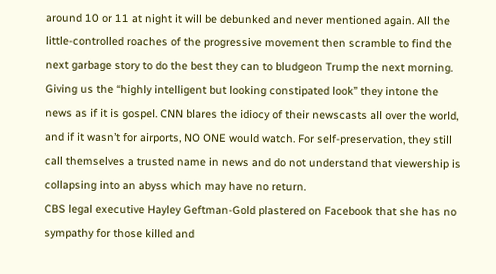around 10 or 11 at night it will be debunked and never mentioned again. All the little-controlled roaches of the progressive movement then scramble to find the next garbage story to do the best they can to bludgeon Trump the next morning. Giving us the “highly intelligent but looking constipated look” they intone the news as if it is gospel. CNN blares the idiocy of their newscasts all over the world, and if it wasn’t for airports, NO ONE would watch. For self-preservation, they still call themselves a trusted name in news and do not understand that viewership is collapsing into an abyss which may have no return.
CBS legal executive Hayley Geftman-Gold plastered on Facebook that she has no sympathy for those killed and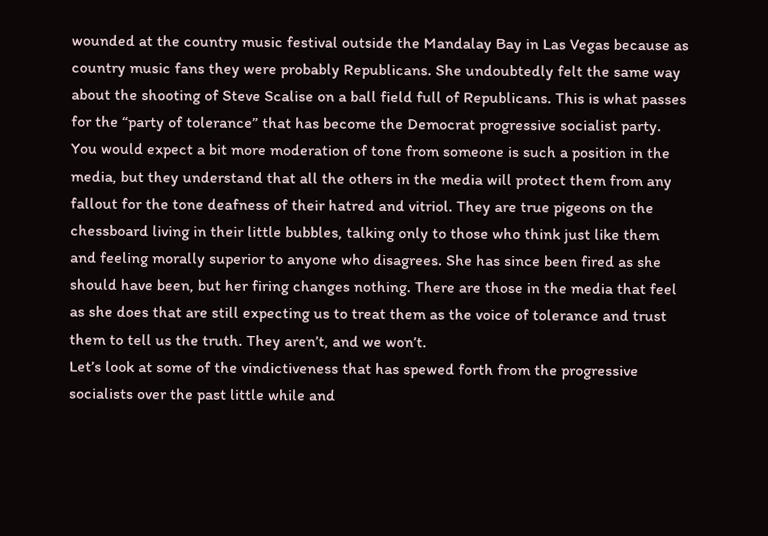wounded at the country music festival outside the Mandalay Bay in Las Vegas because as country music fans they were probably Republicans. She undoubtedly felt the same way about the shooting of Steve Scalise on a ball field full of Republicans. This is what passes for the “party of tolerance” that has become the Democrat progressive socialist party. You would expect a bit more moderation of tone from someone is such a position in the media, but they understand that all the others in the media will protect them from any fallout for the tone deafness of their hatred and vitriol. They are true pigeons on the chessboard living in their little bubbles, talking only to those who think just like them and feeling morally superior to anyone who disagrees. She has since been fired as she should have been, but her firing changes nothing. There are those in the media that feel as she does that are still expecting us to treat them as the voice of tolerance and trust them to tell us the truth. They aren’t, and we won’t.
Let’s look at some of the vindictiveness that has spewed forth from the progressive socialists over the past little while and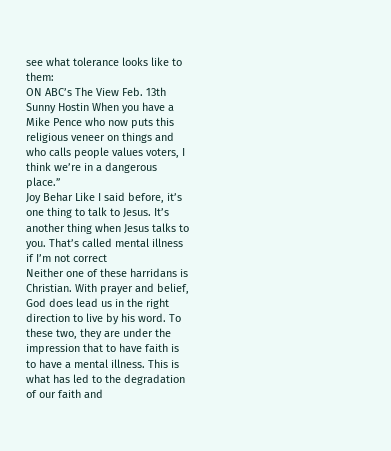see what tolerance looks like to them:
ON ABC’s The View Feb. 13th
Sunny Hostin When you have a Mike Pence who now puts this religious veneer on things and who calls people values voters, I think we’re in a dangerous place.”
Joy Behar Like I said before, it’s one thing to talk to Jesus. It’s another thing when Jesus talks to you. That’s called mental illness if I’m not correct
Neither one of these harridans is Christian. With prayer and belief, God does lead us in the right direction to live by his word. To these two, they are under the impression that to have faith is to have a mental illness. This is what has led to the degradation of our faith and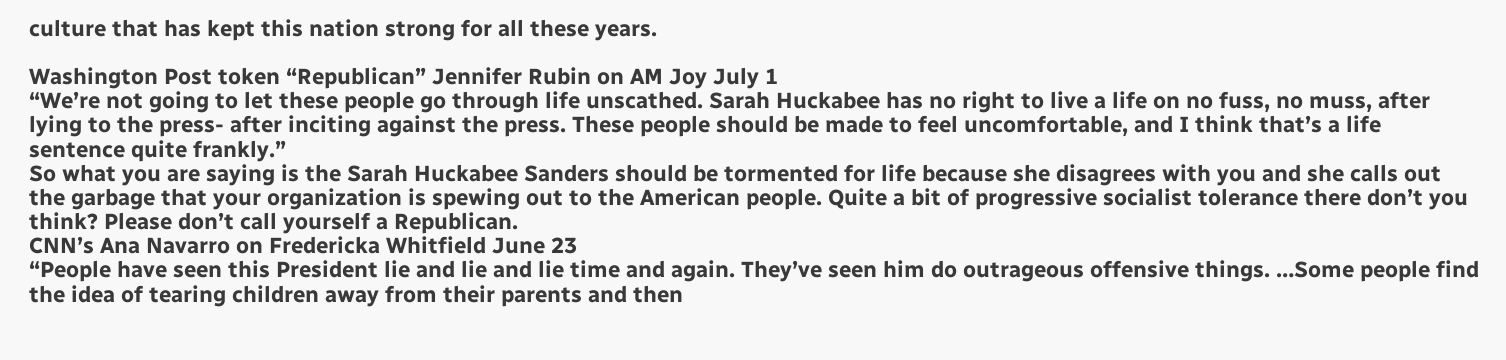culture that has kept this nation strong for all these years.

Washington Post token “Republican” Jennifer Rubin on AM Joy July 1
“We’re not going to let these people go through life unscathed. Sarah Huckabee has no right to live a life on no fuss, no muss, after lying to the press- after inciting against the press. These people should be made to feel uncomfortable, and I think that’s a life sentence quite frankly.”
So what you are saying is the Sarah Huckabee Sanders should be tormented for life because she disagrees with you and she calls out the garbage that your organization is spewing out to the American people. Quite a bit of progressive socialist tolerance there don’t you think? Please don’t call yourself a Republican.
CNN’s Ana Navarro on Fredericka Whitfield June 23
“People have seen this President lie and lie and lie time and again. They’ve seen him do outrageous offensive things. …Some people find the idea of tearing children away from their parents and then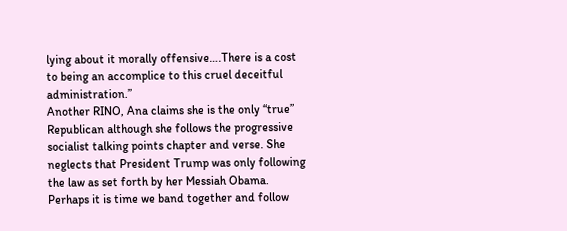lying about it morally offensive….There is a cost to being an accomplice to this cruel deceitful administration.”
Another RINO, Ana claims she is the only “true” Republican although she follows the progressive socialist talking points chapter and verse. She neglects that President Trump was only following the law as set forth by her Messiah Obama. Perhaps it is time we band together and follow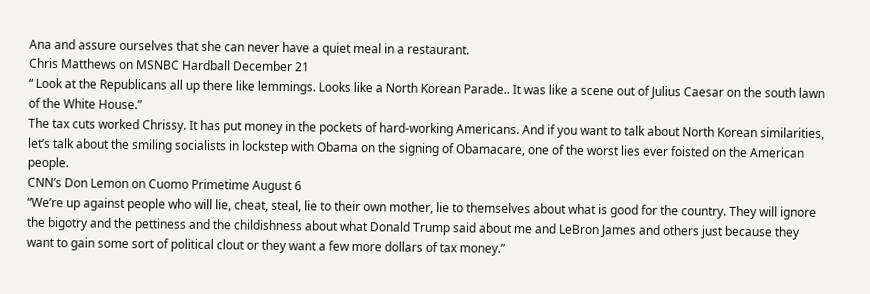Ana and assure ourselves that she can never have a quiet meal in a restaurant.
Chris Matthews on MSNBC Hardball December 21
“ Look at the Republicans all up there like lemmings. Looks like a North Korean Parade.. It was like a scene out of Julius Caesar on the south lawn of the White House.”
The tax cuts worked Chrissy. It has put money in the pockets of hard-working Americans. And if you want to talk about North Korean similarities, let’s talk about the smiling socialists in lockstep with Obama on the signing of Obamacare, one of the worst lies ever foisted on the American people.
CNN’s Don Lemon on Cuomo Primetime August 6
“We’re up against people who will lie, cheat, steal, lie to their own mother, lie to themselves about what is good for the country. They will ignore the bigotry and the pettiness and the childishness about what Donald Trump said about me and LeBron James and others just because they want to gain some sort of political clout or they want a few more dollars of tax money.”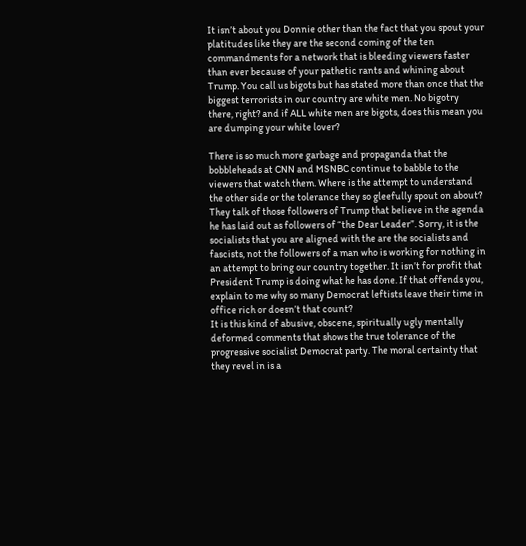It isn’t about you Donnie other than the fact that you spout your platitudes like they are the second coming of the ten commandments for a network that is bleeding viewers faster than ever because of your pathetic rants and whining about Trump. You call us bigots but has stated more than once that the biggest terrorists in our country are white men. No bigotry there, right? and if ALL white men are bigots, does this mean you are dumping your white lover?

There is so much more garbage and propaganda that the bobbleheads at CNN and MSNBC continue to babble to the viewers that watch them. Where is the attempt to understand the other side or the tolerance they so gleefully spout on about? They talk of those followers of Trump that believe in the agenda he has laid out as followers of “the Dear Leader”. Sorry, it is the socialists that you are aligned with the are the socialists and fascists, not the followers of a man who is working for nothing in an attempt to bring our country together. It isn’t for profit that President Trump is doing what he has done. If that offends you, explain to me why so many Democrat leftists leave their time in office rich or doesn’t that count?
It is this kind of abusive, obscene, spiritually ugly mentally deformed comments that shows the true tolerance of the progressive socialist Democrat party. The moral certainty that they revel in is a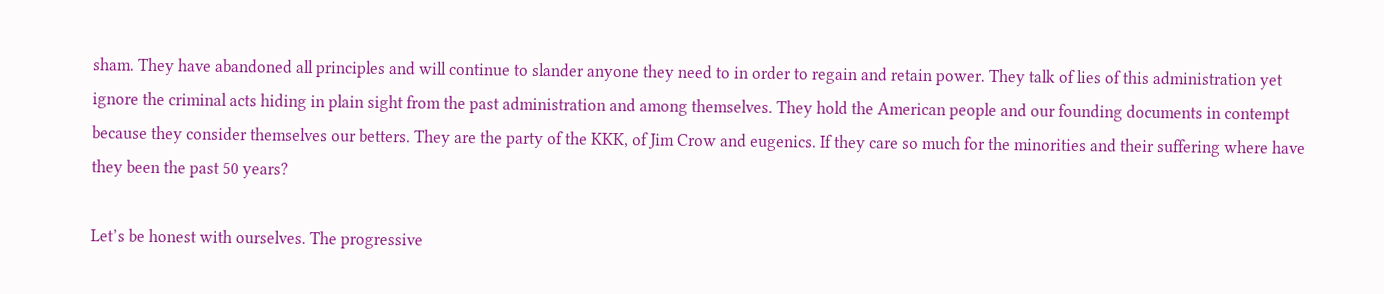sham. They have abandoned all principles and will continue to slander anyone they need to in order to regain and retain power. They talk of lies of this administration yet ignore the criminal acts hiding in plain sight from the past administration and among themselves. They hold the American people and our founding documents in contempt because they consider themselves our betters. They are the party of the KKK, of Jim Crow and eugenics. If they care so much for the minorities and their suffering where have they been the past 50 years?

Let’s be honest with ourselves. The progressive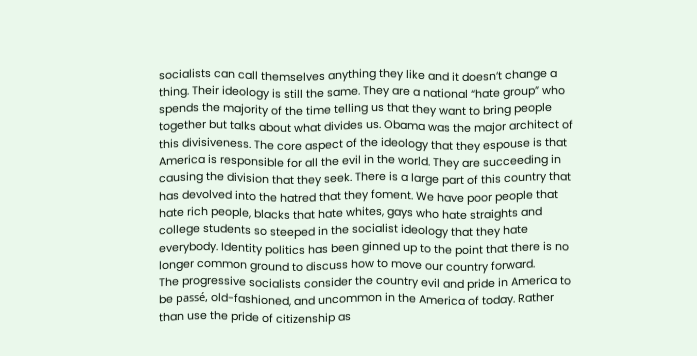socialists can call themselves anything they like and it doesn’t change a thing. Their ideology is still the same. They are a national “hate group” who spends the majority of the time telling us that they want to bring people together but talks about what divides us. Obama was the major architect of this divisiveness. The core aspect of the ideology that they espouse is that America is responsible for all the evil in the world. They are succeeding in causing the division that they seek. There is a large part of this country that has devolved into the hatred that they foment. We have poor people that hate rich people, blacks that hate whites, gays who hate straights and college students so steeped in the socialist ideology that they hate everybody. Identity politics has been ginned up to the point that there is no longer common ground to discuss how to move our country forward.
The progressive socialists consider the country evil and pride in America to be passé, old-fashioned, and uncommon in the America of today. Rather than use the pride of citizenship as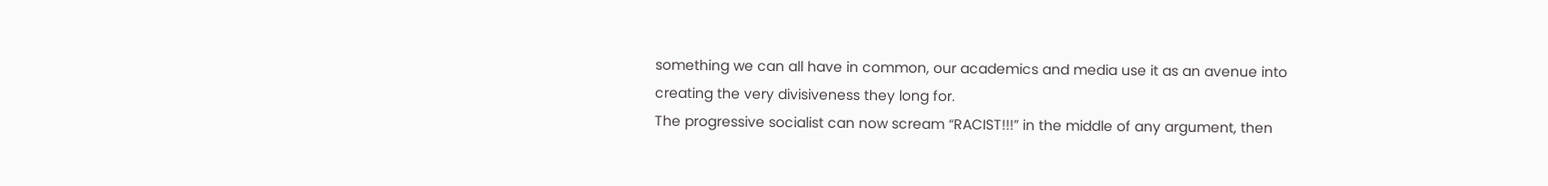something we can all have in common, our academics and media use it as an avenue into creating the very divisiveness they long for.
The progressive socialist can now scream “RACIST!!!” in the middle of any argument, then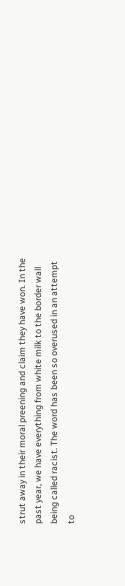strut away in their moral preening and claim they have won. In the past year, we have everything from white milk to the border wall being called racist. The word has been so overused in an attempt to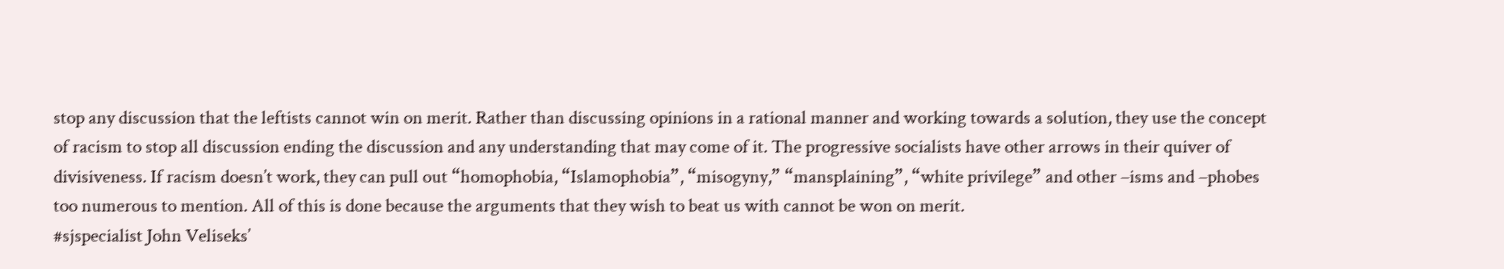stop any discussion that the leftists cannot win on merit. Rather than discussing opinions in a rational manner and working towards a solution, they use the concept of racism to stop all discussion ending the discussion and any understanding that may come of it. The progressive socialists have other arrows in their quiver of divisiveness. If racism doesn’t work, they can pull out “homophobia, “Islamophobia”, “misogyny,” “mansplaining”, “white privilege” and other –isms and –phobes too numerous to mention. All of this is done because the arguments that they wish to beat us with cannot be won on merit.
#sjspecialist John Veliseks’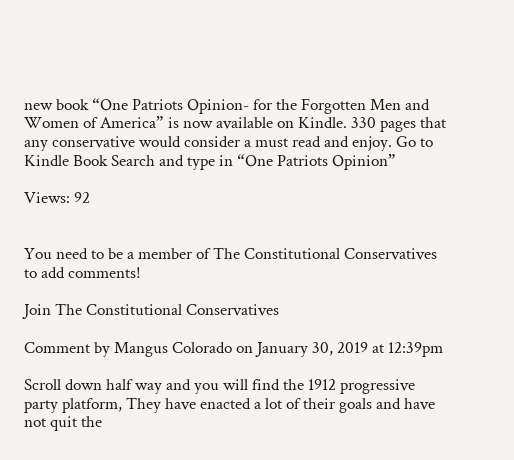new book “One Patriots Opinion- for the Forgotten Men and Women of America” is now available on Kindle. 330 pages that any conservative would consider a must read and enjoy. Go to Kindle Book Search and type in “One Patriots Opinion”

Views: 92


You need to be a member of The Constitutional Conservatives to add comments!

Join The Constitutional Conservatives

Comment by Mangus Colorado on January 30, 2019 at 12:39pm

Scroll down half way and you will find the 1912 progressive party platform, They have enacted a lot of their goals and have not quit the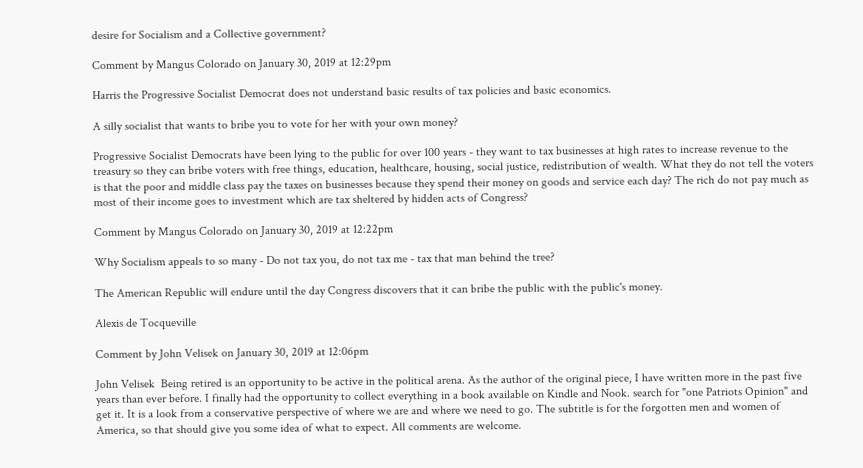desire for Socialism and a Collective government?

Comment by Mangus Colorado on January 30, 2019 at 12:29pm

Harris the Progressive Socialist Democrat does not understand basic results of tax policies and basic economics.

A silly socialist that wants to bribe you to vote for her with your own money?

Progressive Socialist Democrats have been lying to the public for over 100 years - they want to tax businesses at high rates to increase revenue to the treasury so they can bribe voters with free things, education, healthcare, housing, social justice, redistribution of wealth. What they do not tell the voters is that the poor and middle class pay the taxes on businesses because they spend their money on goods and service each day? The rich do not pay much as most of their income goes to investment which are tax sheltered by hidden acts of Congress?

Comment by Mangus Colorado on January 30, 2019 at 12:22pm

Why Socialism appeals to so many - Do not tax you, do not tax me - tax that man behind the tree?

The American Republic will endure until the day Congress discovers that it can bribe the public with the public's money.

Alexis de Tocqueville

Comment by John Velisek on January 30, 2019 at 12:06pm

John Velisek  Being retired is an opportunity to be active in the political arena. As the author of the original piece, I have written more in the past five years than ever before. I finally had the opportunity to collect everything in a book available on Kindle and Nook. search for "one Patriots Opinion" and get it. It is a look from a conservative perspective of where we are and where we need to go. The subtitle is for the forgotten men and women of America, so that should give you some idea of what to expect. All comments are welcome.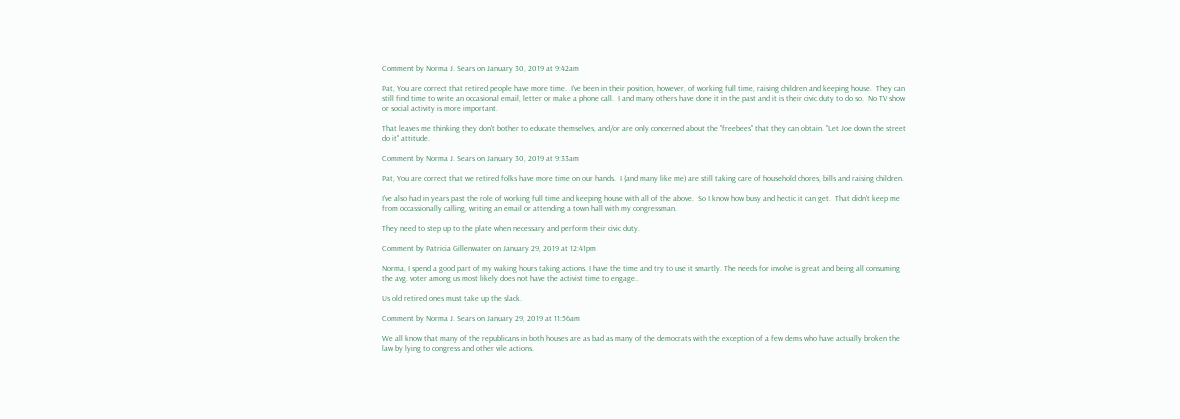Comment by Norma J. Sears on January 30, 2019 at 9:42am

Pat, You are correct that retired people have more time.  I've been in their position, however, of working full time, raising children and keeping house.  They can still find time to write an occasional email, letter or make a phone call.  I and many others have done it in the past and it is their civic duty to do so.  No TV show or social activity is more important.

That leaves me thinking they don't bother to educate themselves, and/or are only concerned about the "freebees" that they can obtain. "Let Joe down the street do it" attitude.

Comment by Norma J. Sears on January 30, 2019 at 9:33am

Pat, You are correct that we retired folks have more time on our hands.  I (and many like me) are still taking care of household chores, bills and raising children.

I've also had in years past the role of working full time and keeping house with all of the above.  So I know how busy and hectic it can get.  That didn't keep me from occassionally calling, writing an email or attending a town hall with my congressman.

They need to step up to the plate when necessary and perform their civic duty.

Comment by Patricia Gillenwater on January 29, 2019 at 12:41pm

Norma, I spend a good part of my waking hours taking actions. I have the time and try to use it smartly. The needs for involve is great and being all consuming the avg. voter among us most likely does not have the activist time to engage..

Us old retired ones must take up the slack.

Comment by Norma J. Sears on January 29, 2019 at 11:56am

We all know that many of the republicans in both houses are as bad as many of the democrats with the exception of a few dems who have actually broken the law by lying to congress and other vile actions.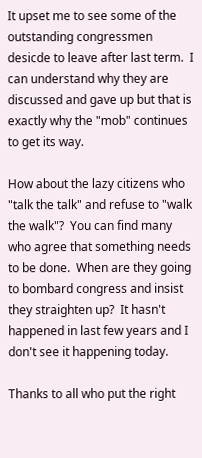It upset me to see some of the outstanding congressmen desicde to leave after last term.  I can understand why they are discussed and gave up but that is exactly why the "mob" continues to get its way.

How about the lazy citizens who "talk the talk" and refuse to "walk the walk"?  You can find many who agree that something needs to be done.  When are they going to bombard congress and insist they straighten up?  It hasn't happened in last few years and I don't see it happening today.

Thanks to all who put the right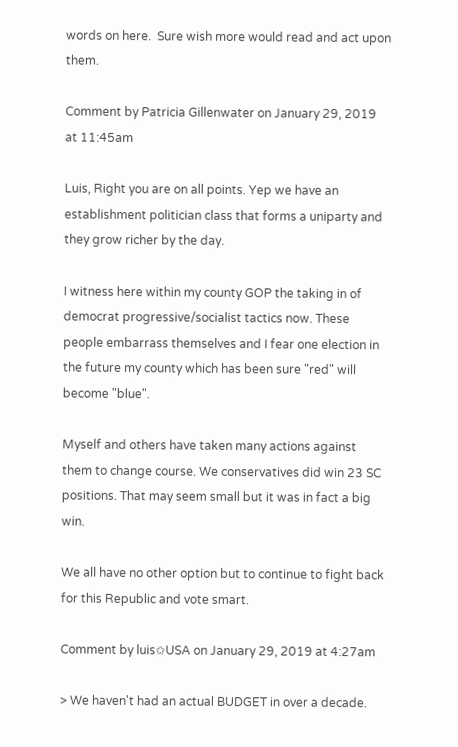words on here.  Sure wish more would read and act upon them.

Comment by Patricia Gillenwater on January 29, 2019 at 11:45am

Luis, Right you are on all points. Yep we have an establishment politician class that forms a uniparty and they grow richer by the day.

I witness here within my county GOP the taking in of democrat progressive/socialist tactics now. These people embarrass themselves and I fear one election in the future my county which has been sure "red" will become "blue".

Myself and others have taken many actions against them to change course. We conservatives did win 23 SC positions. That may seem small but it was in fact a big win.

We all have no other option but to continue to fight back for this Republic and vote smart.

Comment by luis✩USA on January 29, 2019 at 4:27am

> We haven't had an actual BUDGET in over a decade.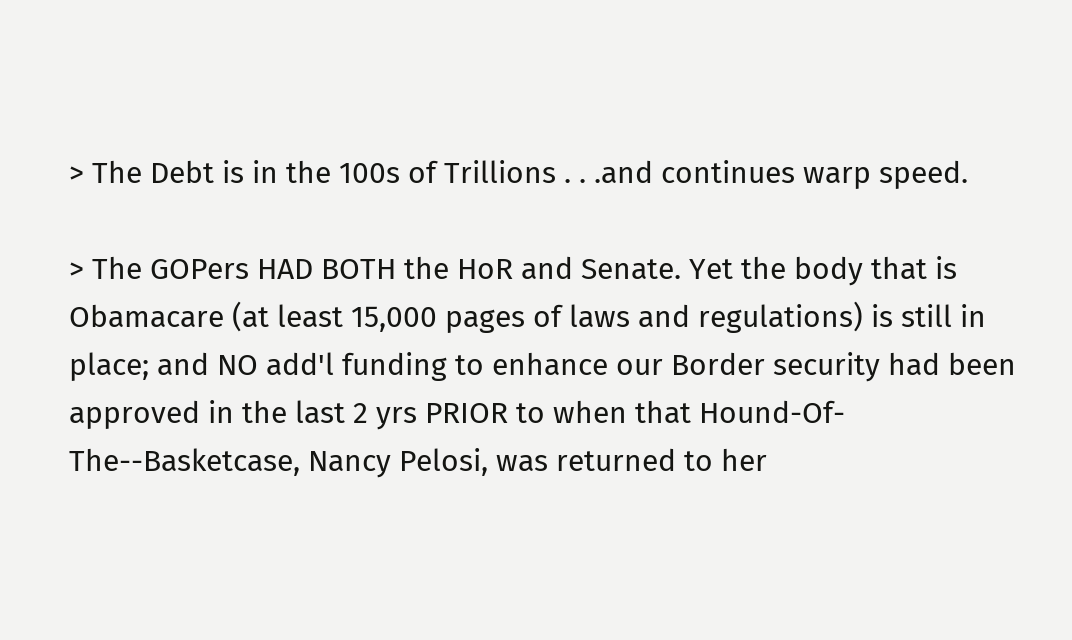> The Debt is in the 100s of Trillions . . .and continues warp speed.

> The GOPers HAD BOTH the HoR and Senate. Yet the body that is Obamacare (at least 15,000 pages of laws and regulations) is still in place; and NO add'l funding to enhance our Border security had been approved in the last 2 yrs PRIOR to when that Hound-Of-The--Basketcase, Nancy Pelosi, was returned to her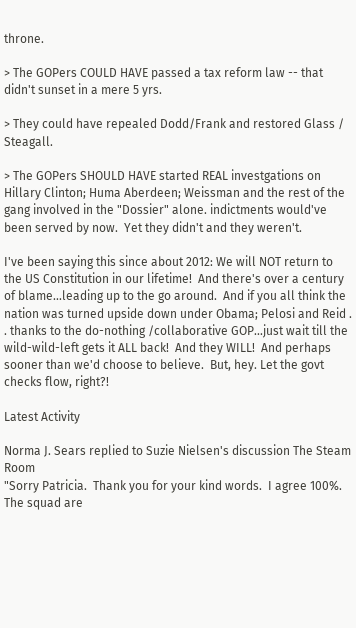throne.

> The GOPers COULD HAVE passed a tax reform law -- that didn't sunset in a mere 5 yrs.

> They could have repealed Dodd/Frank and restored Glass / Steagall.

> The GOPers SHOULD HAVE started REAL investgations on Hillary Clinton; Huma Aberdeen; Weissman and the rest of the gang involved in the "Dossier" alone. indictments would've been served by now.  Yet they didn't and they weren't.

I've been saying this since about 2012: We will NOT return to the US Constitution in our lifetime!  And there's over a century of blame...leading up to the go around.  And if you all think the nation was turned upside down under Obama; Pelosi and Reid . . thanks to the do-nothing /collaborative GOP...just wait till the wild-wild-left gets it ALL back!  And they WILL!  And perhaps sooner than we'd choose to believe.  But, hey. Let the govt checks flow, right?!

Latest Activity

Norma J. Sears replied to Suzie Nielsen's discussion The Steam Room
"Sorry Patricia.  Thank you for your kind words.  I agree 100%.  The squad are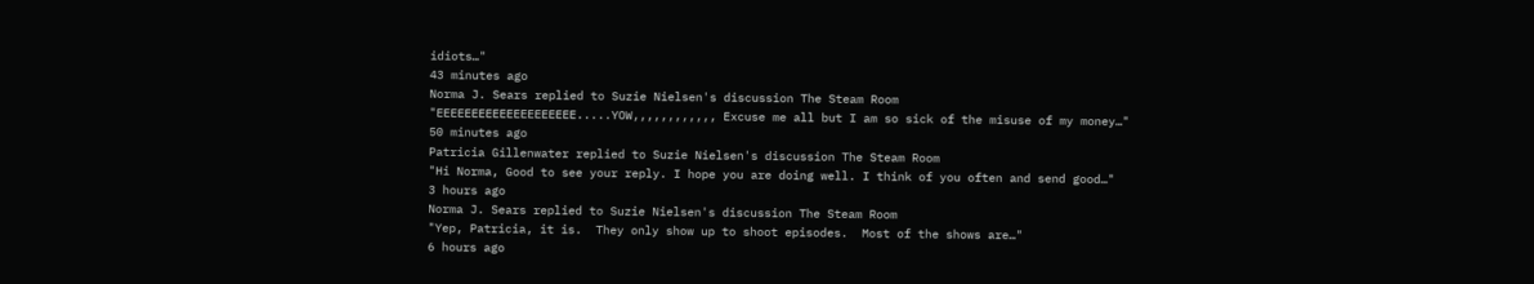idiots…"
43 minutes ago
Norma J. Sears replied to Suzie Nielsen's discussion The Steam Room
"EEEEEEEEEEEEEEEEEEEE.....YOW,,,,,,,,,,,, Excuse me all but I am so sick of the misuse of my money…"
50 minutes ago
Patricia Gillenwater replied to Suzie Nielsen's discussion The Steam Room
"Hi Norma, Good to see your reply. I hope you are doing well. I think of you often and send good…"
3 hours ago
Norma J. Sears replied to Suzie Nielsen's discussion The Steam Room
"Yep, Patricia, it is.  They only show up to shoot episodes.  Most of the shows are…"
6 hours ago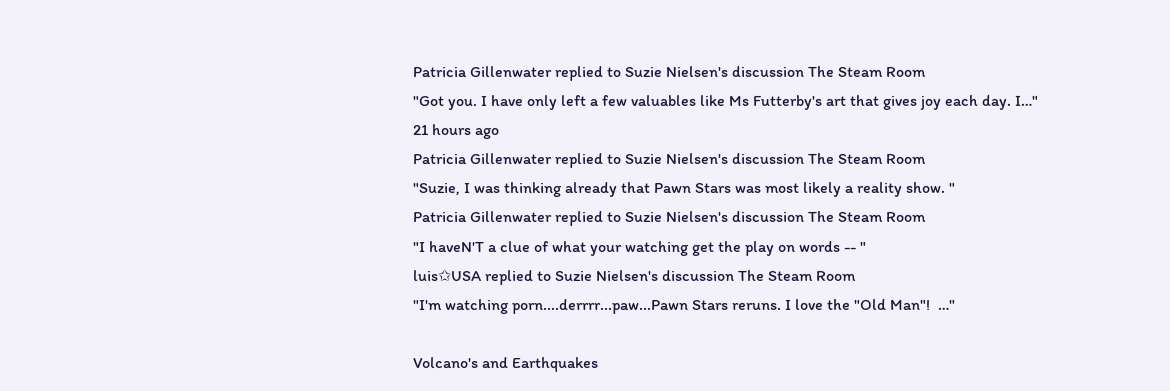Patricia Gillenwater replied to Suzie Nielsen's discussion The Steam Room
"Got you. I have only left a few valuables like Ms Futterby's art that gives joy each day. I…"
21 hours ago
Patricia Gillenwater replied to Suzie Nielsen's discussion The Steam Room
"Suzie, I was thinking already that Pawn Stars was most likely a reality show. "
Patricia Gillenwater replied to Suzie Nielsen's discussion The Steam Room
"I haveN'T a clue of what your watching get the play on words -- "
luis✩USA replied to Suzie Nielsen's discussion The Steam Room
"I'm watching porn....derrrr...paw...Pawn Stars reruns. I love the "Old Man"!  …"

Volcano's and Earthquakes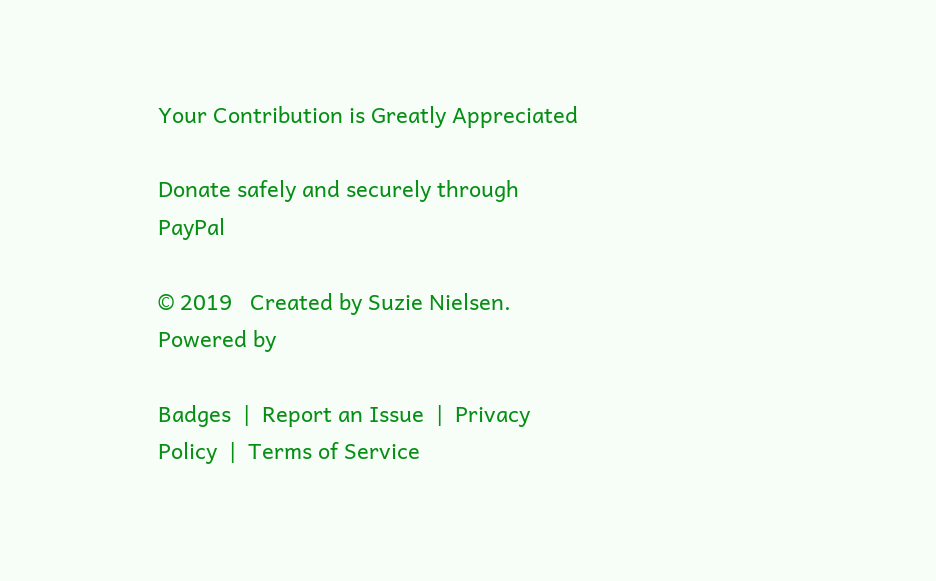Your Contribution is Greatly Appreciated

Donate safely and securely through PayPal

© 2019   Created by Suzie Nielsen.   Powered by

Badges  |  Report an Issue  |  Privacy Policy  |  Terms of Service